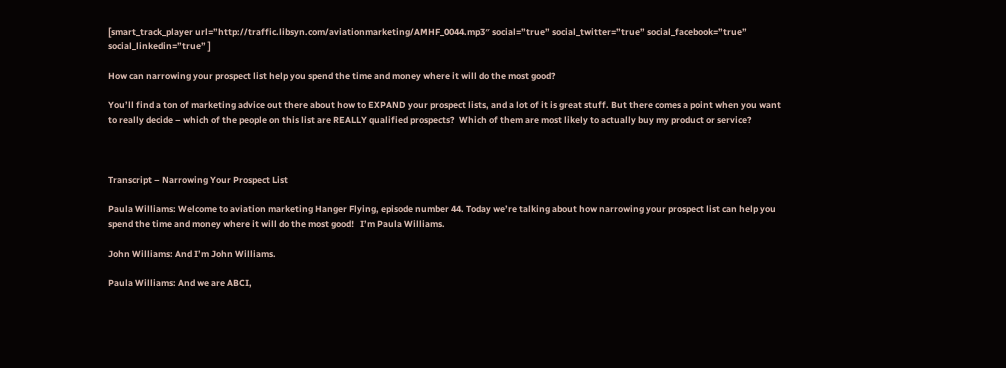[smart_track_player url=”http://traffic.libsyn.com/aviationmarketing/AMHF_0044.mp3″ social=”true” social_twitter=”true” social_facebook=”true” social_linkedin=”true” ]

How can narrowing your prospect list help you spend the time and money where it will do the most good?

You’ll find a ton of marketing advice out there about how to EXPAND your prospect lists, and a lot of it is great stuff. But there comes a point when you want to really decide – which of the people on this list are REALLY qualified prospects?  Which of them are most likely to actually buy my product or service?



Transcript – Narrowing Your Prospect List

Paula Williams: Welcome to aviation marketing Hanger Flying, episode number 44. Today we’re talking about how narrowing your prospect list can help you  spend the time and money where it will do the most good!   I’m Paula Williams.

John Williams: And I’m John Williams.

Paula Williams: And we are ABCI,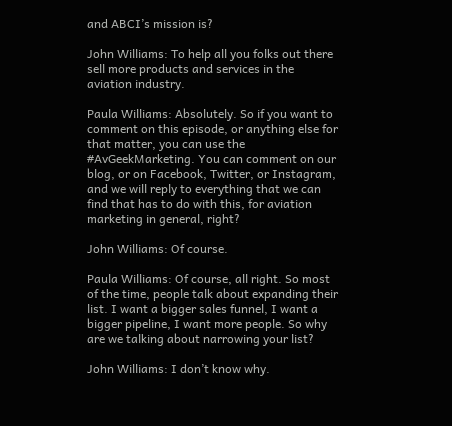and ABCI’s mission is?

John Williams: To help all you folks out there sell more products and services in the aviation industry.

Paula Williams: Absolutely. So if you want to comment on this episode, or anything else for that matter, you can use the #AvGeekMarketing. You can comment on our blog, or on Facebook, Twitter, or Instagram, and we will reply to everything that we can find that has to do with this, for aviation marketing in general, right?

John Williams: Of course.

Paula Williams: Of course, all right. So most of the time, people talk about expanding their list. I want a bigger sales funnel, I want a bigger pipeline, I want more people. So why are we talking about narrowing your list?

John Williams: I don’t know why.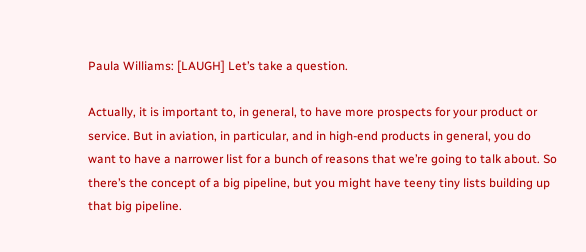Paula Williams: [LAUGH] Let’s take a question.

Actually, it is important to, in general, to have more prospects for your product or service. But in aviation, in particular, and in high-end products in general, you do want to have a narrower list for a bunch of reasons that we’re going to talk about. So there’s the concept of a big pipeline, but you might have teeny tiny lists building up that big pipeline.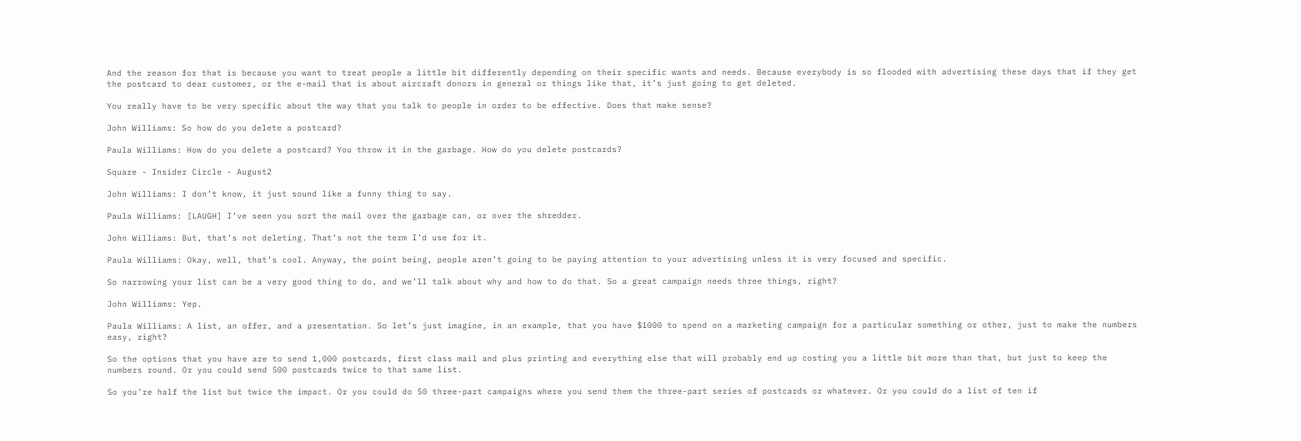And the reason for that is because you want to treat people a little bit differently depending on their specific wants and needs. Because everybody is so flooded with advertising these days that if they get the postcard to dear customer, or the e-mail that is about aircraft donors in general or things like that, it’s just going to get deleted.

You really have to be very specific about the way that you talk to people in order to be effective. Does that make sense?

John Williams: So how do you delete a postcard?

Paula Williams: How do you delete a postcard? You throw it in the garbage. How do you delete postcards?

Square - Insider Circle - August2

John Williams: I don’t know, it just sound like a funny thing to say.

Paula Williams: [LAUGH] I’ve seen you sort the mail over the garbage can, or over the shredder.

John Williams: But, that’s not deleting. That’s not the term I’d use for it.

Paula Williams: Okay, well, that’s cool. Anyway, the point being, people aren’t going to be paying attention to your advertising unless it is very focused and specific.

So narrowing your list can be a very good thing to do, and we’ll talk about why and how to do that. So a great campaign needs three things, right?

John Williams: Yep.

Paula Williams: A list, an offer, and a presentation. So let’s just imagine, in an example, that you have $1000 to spend on a marketing campaign for a particular something or other, just to make the numbers easy, right?

So the options that you have are to send 1,000 postcards, first class mail and plus printing and everything else that will probably end up costing you a little bit more than that, but just to keep the numbers round. Or you could send 500 postcards twice to that same list.

So you’re half the list but twice the impact. Or you could do 50 three-part campaigns where you send them the three-part series of postcards or whatever. Or you could do a list of ten if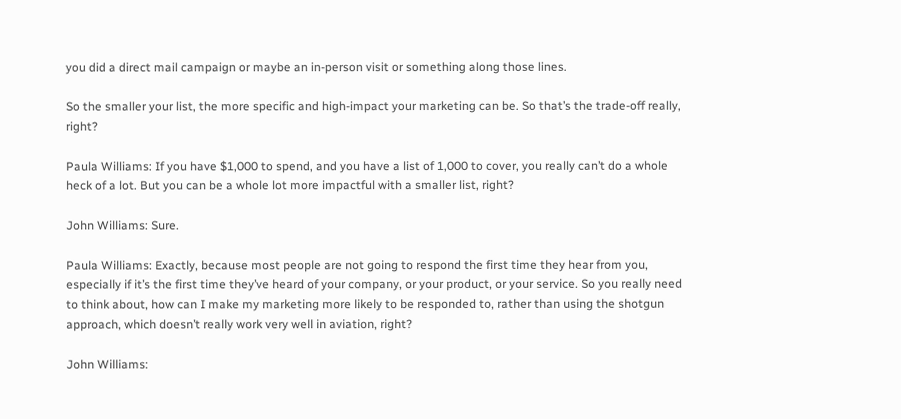you did a direct mail campaign or maybe an in-person visit or something along those lines.

So the smaller your list, the more specific and high-impact your marketing can be. So that’s the trade-off really, right?

Paula Williams: If you have $1,000 to spend, and you have a list of 1,000 to cover, you really can’t do a whole heck of a lot. But you can be a whole lot more impactful with a smaller list, right?

John Williams: Sure.

Paula Williams: Exactly, because most people are not going to respond the first time they hear from you, especially if it’s the first time they’ve heard of your company, or your product, or your service. So you really need to think about, how can I make my marketing more likely to be responded to, rather than using the shotgun approach, which doesn’t really work very well in aviation, right?

John Williams: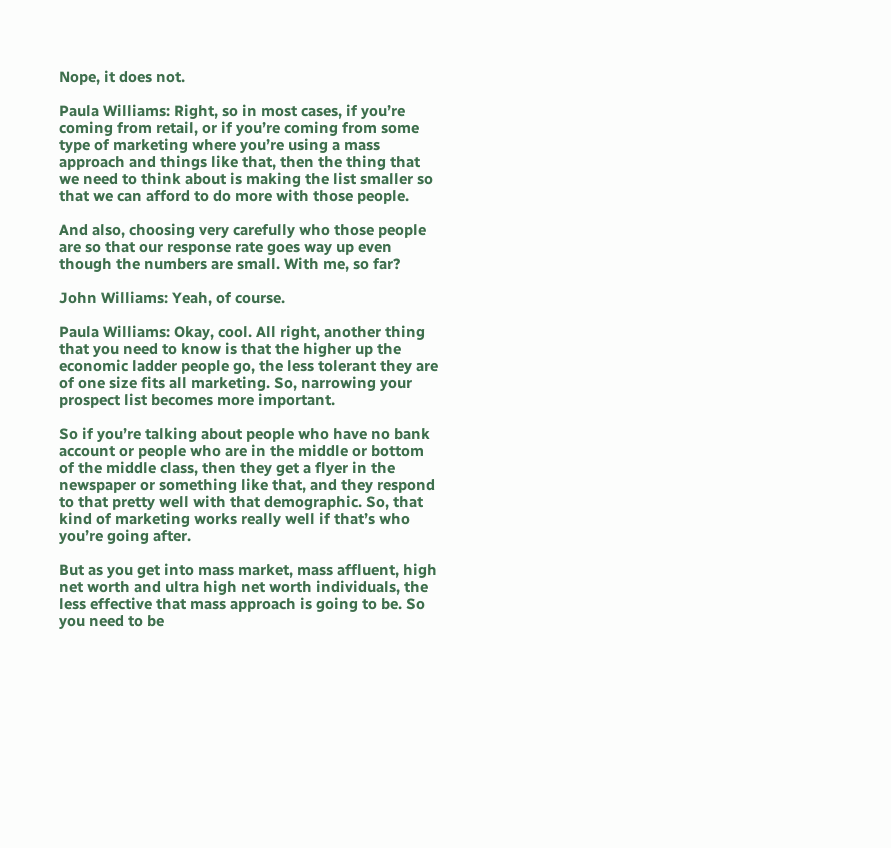Nope, it does not.

Paula Williams: Right, so in most cases, if you’re coming from retail, or if you’re coming from some type of marketing where you’re using a mass approach and things like that, then the thing that we need to think about is making the list smaller so that we can afford to do more with those people.

And also, choosing very carefully who those people are so that our response rate goes way up even though the numbers are small. With me, so far?

John Williams: Yeah, of course.

Paula Williams: Okay, cool. All right, another thing that you need to know is that the higher up the economic ladder people go, the less tolerant they are of one size fits all marketing. So, narrowing your prospect list becomes more important.

So if you’re talking about people who have no bank account or people who are in the middle or bottom of the middle class, then they get a flyer in the newspaper or something like that, and they respond to that pretty well with that demographic. So, that kind of marketing works really well if that’s who you’re going after.

But as you get into mass market, mass affluent, high net worth and ultra high net worth individuals, the less effective that mass approach is going to be. So you need to be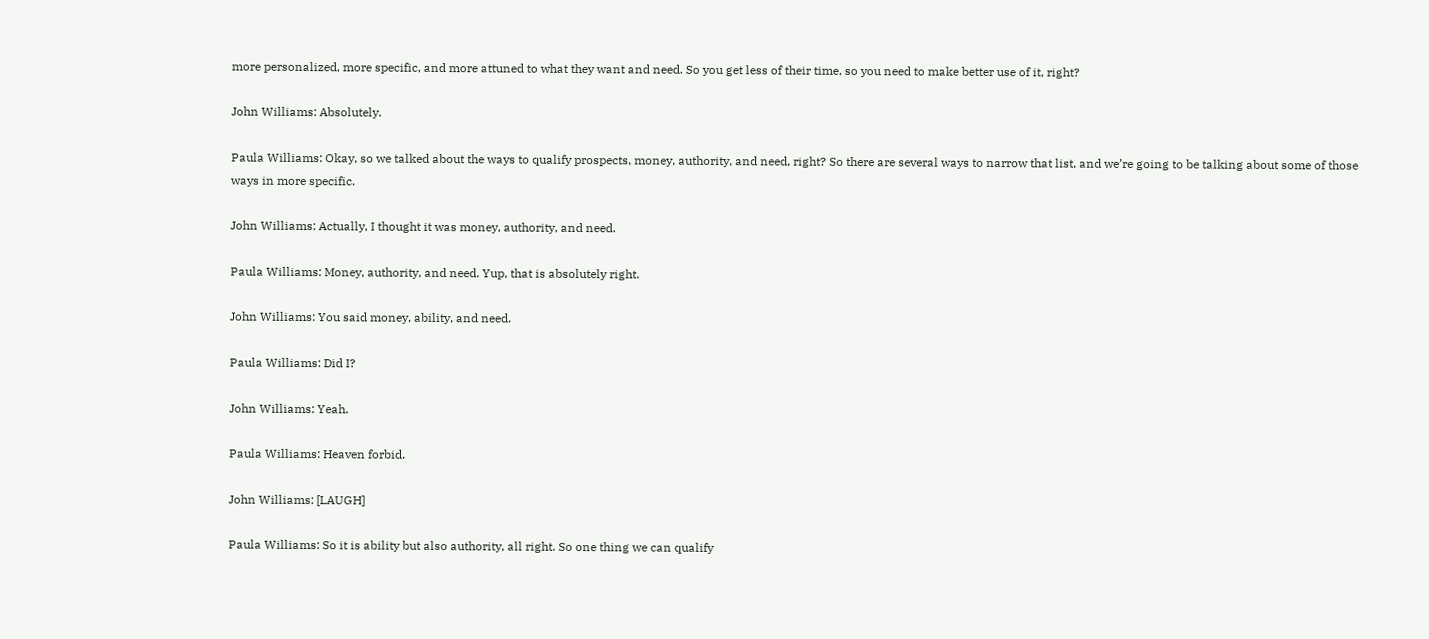more personalized, more specific, and more attuned to what they want and need. So you get less of their time, so you need to make better use of it, right?

John Williams: Absolutely.

Paula Williams: Okay, so we talked about the ways to qualify prospects, money, authority, and need, right? So there are several ways to narrow that list, and we’re going to be talking about some of those ways in more specific.

John Williams: Actually, I thought it was money, authority, and need.

Paula Williams: Money, authority, and need. Yup, that is absolutely right.

John Williams: You said money, ability, and need.

Paula Williams: Did I?

John Williams: Yeah.

Paula Williams: Heaven forbid.

John Williams: [LAUGH]

Paula Williams: So it is ability but also authority, all right. So one thing we can qualify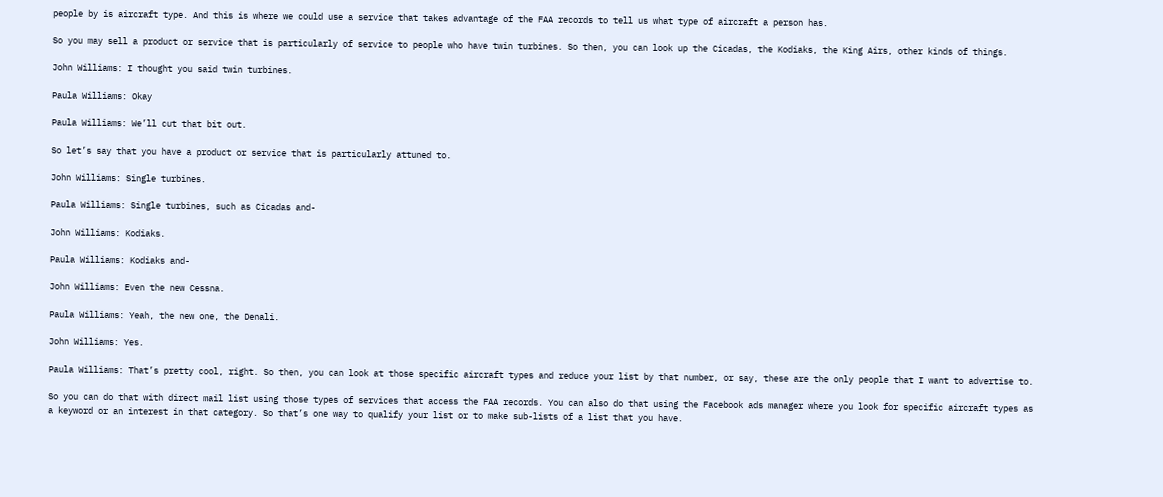people by is aircraft type. And this is where we could use a service that takes advantage of the FAA records to tell us what type of aircraft a person has.

So you may sell a product or service that is particularly of service to people who have twin turbines. So then, you can look up the Cicadas, the Kodiaks, the King Airs, other kinds of things.

John Williams: I thought you said twin turbines.

Paula Williams: Okay

Paula Williams: We’ll cut that bit out.

So let’s say that you have a product or service that is particularly attuned to.

John Williams: Single turbines.

Paula Williams: Single turbines, such as Cicadas and-

John Williams: Kodiaks.

Paula Williams: Kodiaks and-

John Williams: Even the new Cessna.

Paula Williams: Yeah, the new one, the Denali.

John Williams: Yes.

Paula Williams: That’s pretty cool, right. So then, you can look at those specific aircraft types and reduce your list by that number, or say, these are the only people that I want to advertise to.

So you can do that with direct mail list using those types of services that access the FAA records. You can also do that using the Facebook ads manager where you look for specific aircraft types as a keyword or an interest in that category. So that’s one way to qualify your list or to make sub-lists of a list that you have.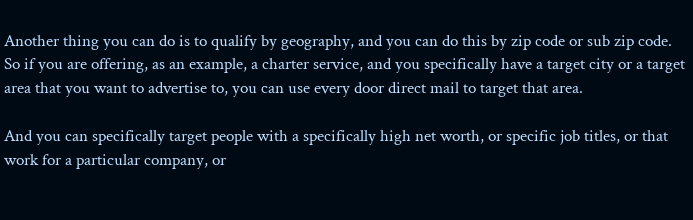Another thing you can do is to qualify by geography, and you can do this by zip code or sub zip code. So if you are offering, as an example, a charter service, and you specifically have a target city or a target area that you want to advertise to, you can use every door direct mail to target that area.

And you can specifically target people with a specifically high net worth, or specific job titles, or that work for a particular company, or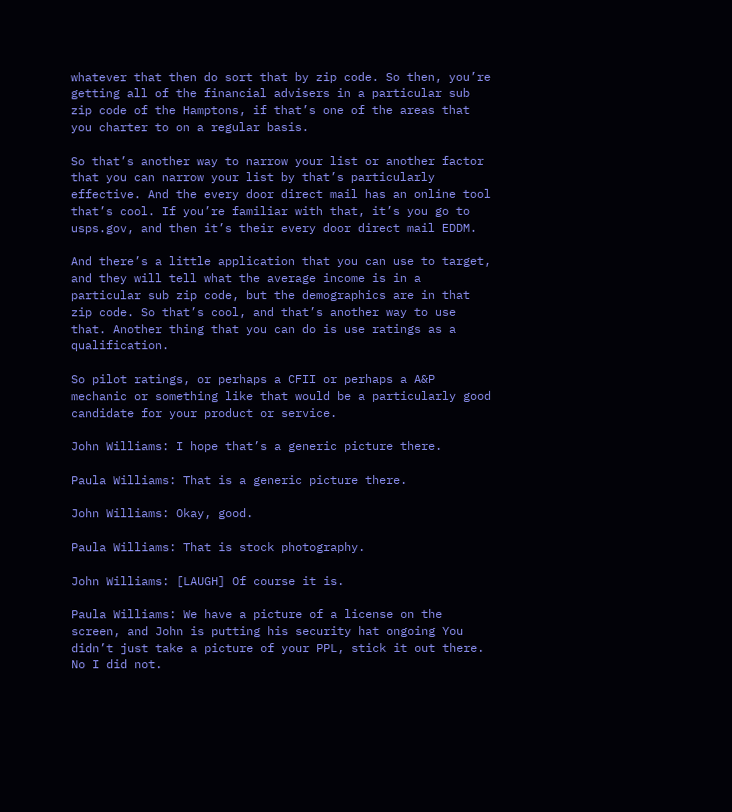whatever that then do sort that by zip code. So then, you’re getting all of the financial advisers in a particular sub zip code of the Hamptons, if that’s one of the areas that you charter to on a regular basis.

So that’s another way to narrow your list or another factor that you can narrow your list by that’s particularly effective. And the every door direct mail has an online tool that’s cool. If you’re familiar with that, it’s you go to usps.gov, and then it’s their every door direct mail EDDM.

And there’s a little application that you can use to target, and they will tell what the average income is in a particular sub zip code, but the demographics are in that zip code. So that’s cool, and that’s another way to use that. Another thing that you can do is use ratings as a qualification.

So pilot ratings, or perhaps a CFII or perhaps a A&P mechanic or something like that would be a particularly good candidate for your product or service.

John Williams: I hope that’s a generic picture there.

Paula Williams: That is a generic picture there.

John Williams: Okay, good.

Paula Williams: That is stock photography.

John Williams: [LAUGH] Of course it is.

Paula Williams: We have a picture of a license on the screen, and John is putting his security hat ongoing You didn’t just take a picture of your PPL, stick it out there. No I did not.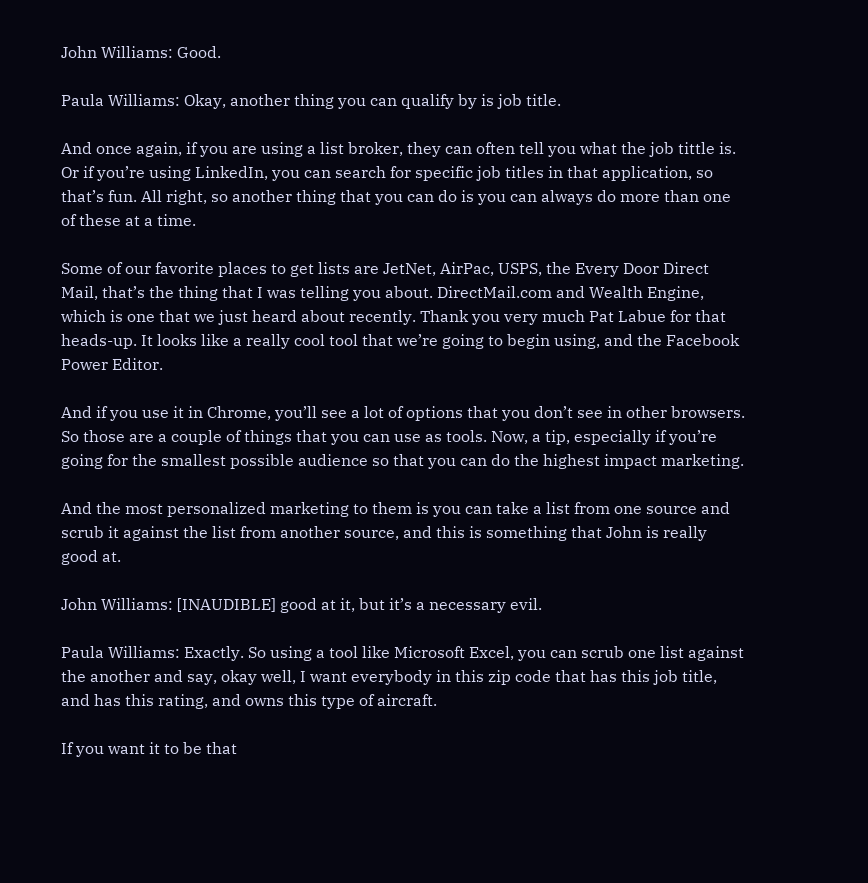John Williams: Good.

Paula Williams: Okay, another thing you can qualify by is job title.

And once again, if you are using a list broker, they can often tell you what the job tittle is. Or if you’re using LinkedIn, you can search for specific job titles in that application, so that’s fun. All right, so another thing that you can do is you can always do more than one of these at a time.

Some of our favorite places to get lists are JetNet, AirPac, USPS, the Every Door Direct Mail, that’s the thing that I was telling you about. DirectMail.com and Wealth Engine, which is one that we just heard about recently. Thank you very much Pat Labue for that heads-up. It looks like a really cool tool that we’re going to begin using, and the Facebook Power Editor.

And if you use it in Chrome, you’ll see a lot of options that you don’t see in other browsers. So those are a couple of things that you can use as tools. Now, a tip, especially if you’re going for the smallest possible audience so that you can do the highest impact marketing.

And the most personalized marketing to them is you can take a list from one source and scrub it against the list from another source, and this is something that John is really good at.

John Williams: [INAUDIBLE] good at it, but it’s a necessary evil.

Paula Williams: Exactly. So using a tool like Microsoft Excel, you can scrub one list against the another and say, okay well, I want everybody in this zip code that has this job title, and has this rating, and owns this type of aircraft.

If you want it to be that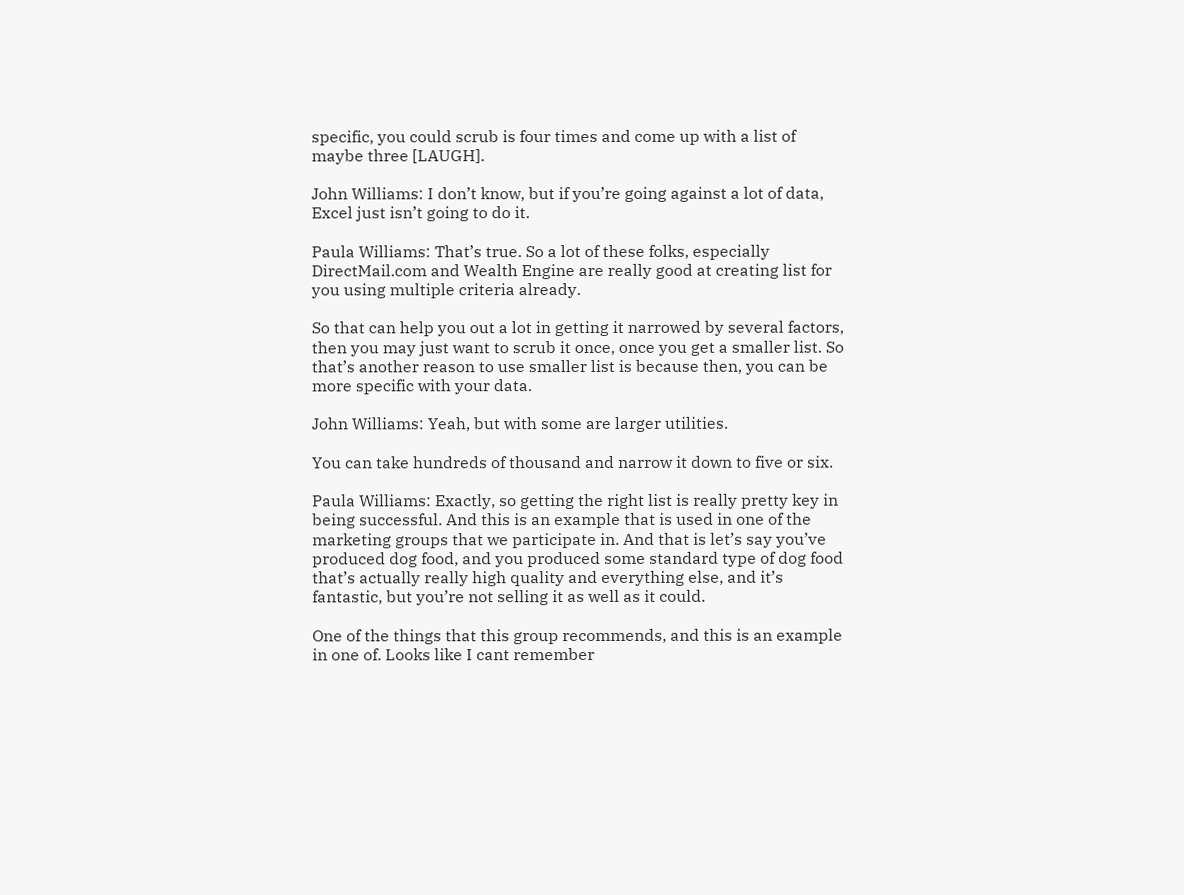specific, you could scrub is four times and come up with a list of maybe three [LAUGH].

John Williams: I don’t know, but if you’re going against a lot of data, Excel just isn’t going to do it.

Paula Williams: That’s true. So a lot of these folks, especially DirectMail.com and Wealth Engine are really good at creating list for you using multiple criteria already.

So that can help you out a lot in getting it narrowed by several factors, then you may just want to scrub it once, once you get a smaller list. So that’s another reason to use smaller list is because then, you can be more specific with your data.

John Williams: Yeah, but with some are larger utilities.

You can take hundreds of thousand and narrow it down to five or six.

Paula Williams: Exactly, so getting the right list is really pretty key in being successful. And this is an example that is used in one of the marketing groups that we participate in. And that is let’s say you’ve produced dog food, and you produced some standard type of dog food that’s actually really high quality and everything else, and it’s fantastic, but you’re not selling it as well as it could.

One of the things that this group recommends, and this is an example in one of. Looks like I cant remember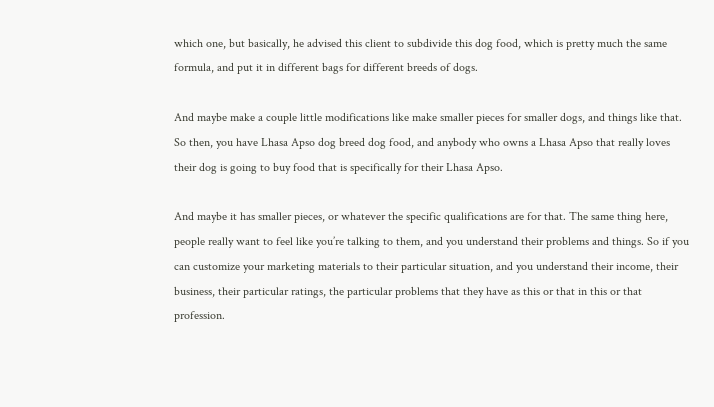which one, but basically, he advised this client to subdivide this dog food, which is pretty much the same formula, and put it in different bags for different breeds of dogs.

And maybe make a couple little modifications like make smaller pieces for smaller dogs, and things like that. So then, you have Lhasa Apso dog breed dog food, and anybody who owns a Lhasa Apso that really loves their dog is going to buy food that is specifically for their Lhasa Apso.

And maybe it has smaller pieces, or whatever the specific qualifications are for that. The same thing here, people really want to feel like you’re talking to them, and you understand their problems and things. So if you can customize your marketing materials to their particular situation, and you understand their income, their business, their particular ratings, the particular problems that they have as this or that in this or that profession.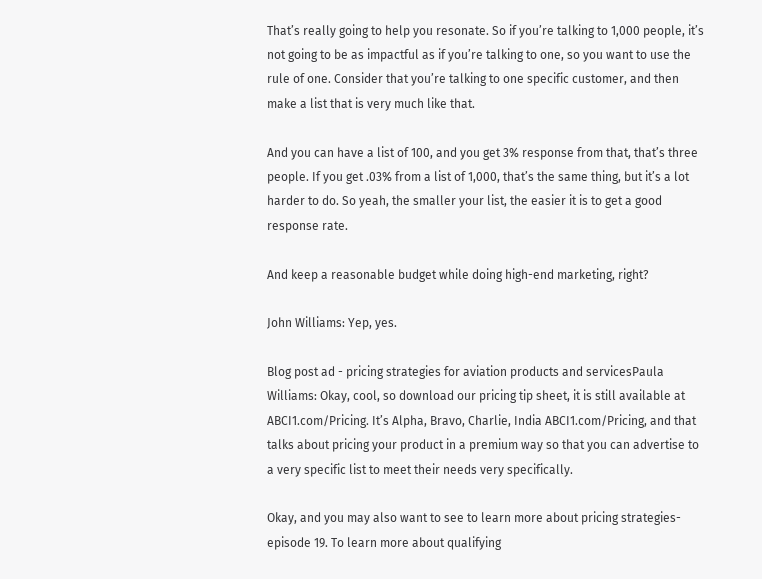That’s really going to help you resonate. So if you’re talking to 1,000 people, it’s not going to be as impactful as if you’re talking to one, so you want to use the rule of one. Consider that you’re talking to one specific customer, and then make a list that is very much like that.

And you can have a list of 100, and you get 3% response from that, that’s three people. If you get .03% from a list of 1,000, that’s the same thing, but it’s a lot harder to do. So yeah, the smaller your list, the easier it is to get a good response rate.

And keep a reasonable budget while doing high-end marketing, right?

John Williams: Yep, yes.

Blog post ad - pricing strategies for aviation products and servicesPaula Williams: Okay, cool, so download our pricing tip sheet, it is still available at ABCI1.com/Pricing. It’s Alpha, Bravo, Charlie, India ABCI1.com/Pricing, and that talks about pricing your product in a premium way so that you can advertise to a very specific list to meet their needs very specifically.

Okay, and you may also want to see to learn more about pricing strategies- episode 19. To learn more about qualifying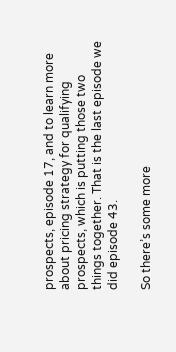prospects, episode 17, and to learn more about pricing strategy for qualifying prospects, which is putting those two things together. That is the last episode we did episode 43.

So there’s some more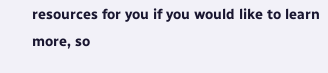resources for you if you would like to learn more, so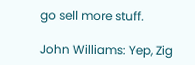go sell more stuff.

John Williams: Yep, Zig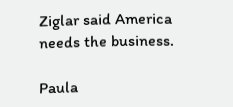Ziglar said America needs the business.

Paula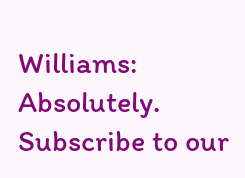Williams: Absolutely. Subscribe to our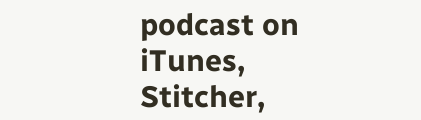podcast on iTunes, Stitcher,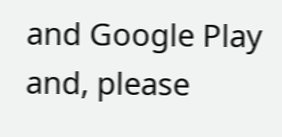and Google Play and, please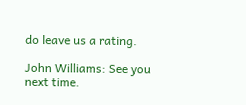do leave us a rating.

John Williams: See you next time.